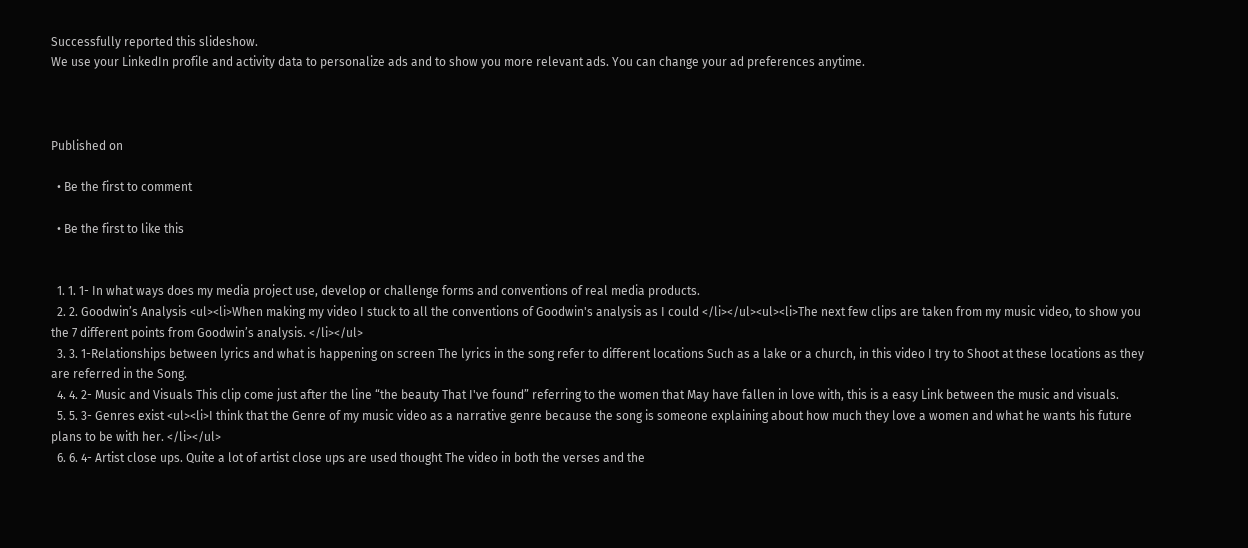Successfully reported this slideshow.
We use your LinkedIn profile and activity data to personalize ads and to show you more relevant ads. You can change your ad preferences anytime.



Published on

  • Be the first to comment

  • Be the first to like this


  1. 1. 1- In what ways does my media project use, develop or challenge forms and conventions of real media products.
  2. 2. Goodwin’s Analysis <ul><li>When making my video I stuck to all the conventions of Goodwin's analysis as I could </li></ul><ul><li>The next few clips are taken from my music video, to show you the 7 different points from Goodwin’s analysis. </li></ul>
  3. 3. 1-Relationships between lyrics and what is happening on screen The lyrics in the song refer to different locations Such as a lake or a church, in this video I try to Shoot at these locations as they are referred in the Song.
  4. 4. 2- Music and Visuals This clip come just after the line “the beauty That I've found” referring to the women that May have fallen in love with, this is a easy Link between the music and visuals.
  5. 5. 3- Genres exist <ul><li>I think that the Genre of my music video as a narrative genre because the song is someone explaining about how much they love a women and what he wants his future plans to be with her. </li></ul>
  6. 6. 4- Artist close ups. Quite a lot of artist close ups are used thought The video in both the verses and the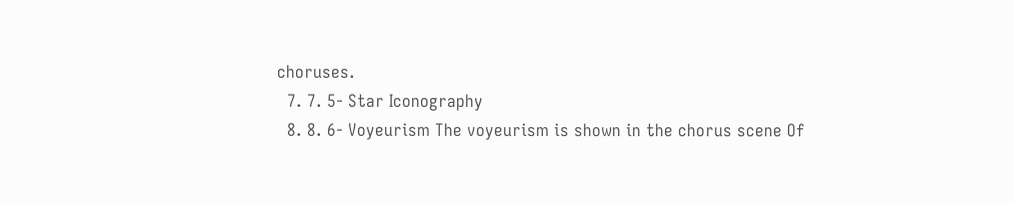choruses.
  7. 7. 5- Star Iconography
  8. 8. 6- Voyeurism The voyeurism is shown in the chorus scene Of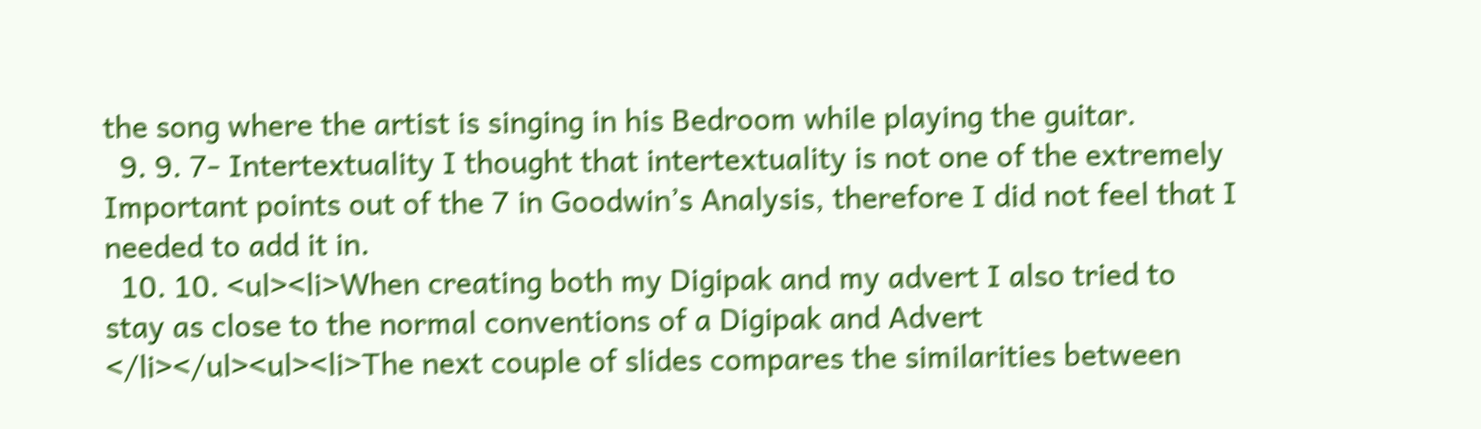the song where the artist is singing in his Bedroom while playing the guitar.
  9. 9. 7- Intertextuality I thought that intertextuality is not one of the extremely Important points out of the 7 in Goodwin’s Analysis, therefore I did not feel that I needed to add it in.
  10. 10. <ul><li>When creating both my Digipak and my advert I also tried to stay as close to the normal conventions of a Digipak and Advert </li></ul><ul><li>The next couple of slides compares the similarities between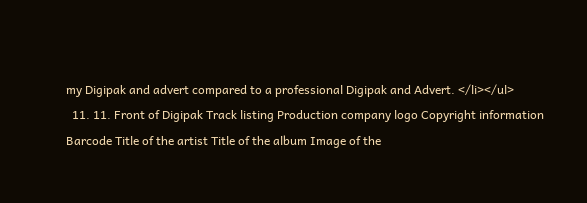my Digipak and advert compared to a professional Digipak and Advert. </li></ul>
  11. 11. Front of Digipak Track listing Production company logo Copyright information Barcode Title of the artist Title of the album Image of the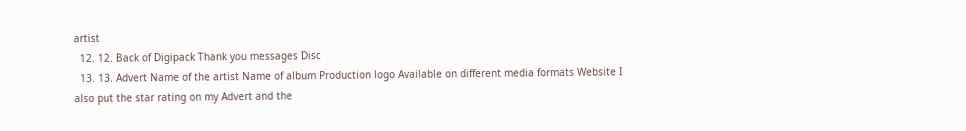artist
  12. 12. Back of Digipack Thank you messages Disc
  13. 13. Advert Name of the artist Name of album Production logo Available on different media formats Website I also put the star rating on my Advert and the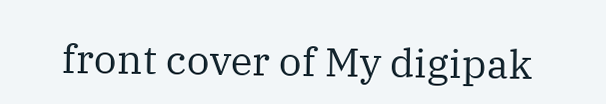front cover of My digipak